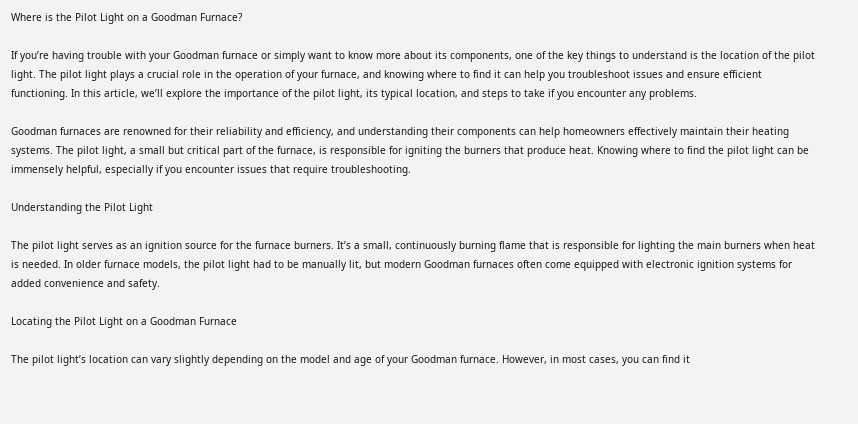Where is the Pilot Light on a Goodman Furnace?

If you’re having trouble with your Goodman furnace or simply want to know more about its components, one of the key things to understand is the location of the pilot light. The pilot light plays a crucial role in the operation of your furnace, and knowing where to find it can help you troubleshoot issues and ensure efficient functioning. In this article, we’ll explore the importance of the pilot light, its typical location, and steps to take if you encounter any problems.

Goodman furnaces are renowned for their reliability and efficiency, and understanding their components can help homeowners effectively maintain their heating systems. The pilot light, a small but critical part of the furnace, is responsible for igniting the burners that produce heat. Knowing where to find the pilot light can be immensely helpful, especially if you encounter issues that require troubleshooting.

Understanding the Pilot Light

The pilot light serves as an ignition source for the furnace burners. It’s a small, continuously burning flame that is responsible for lighting the main burners when heat is needed. In older furnace models, the pilot light had to be manually lit, but modern Goodman furnaces often come equipped with electronic ignition systems for added convenience and safety.

Locating the Pilot Light on a Goodman Furnace

The pilot light’s location can vary slightly depending on the model and age of your Goodman furnace. However, in most cases, you can find it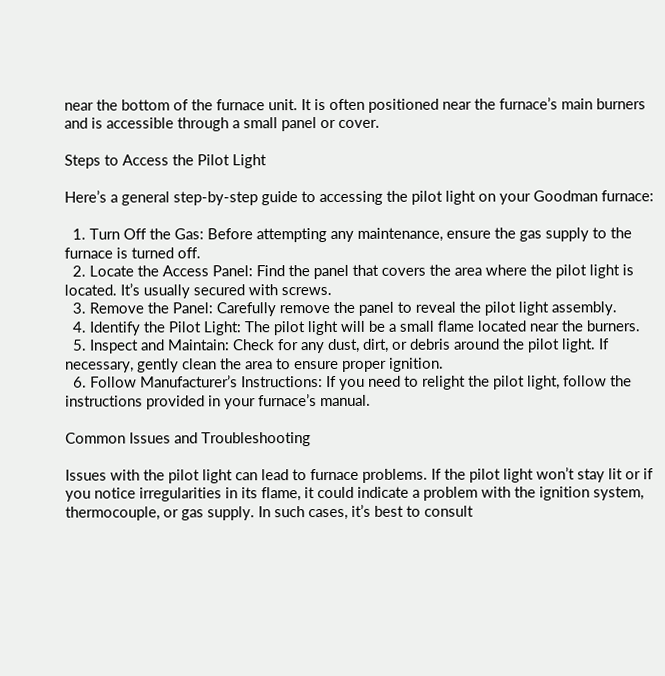near the bottom of the furnace unit. It is often positioned near the furnace’s main burners and is accessible through a small panel or cover.

Steps to Access the Pilot Light

Here’s a general step-by-step guide to accessing the pilot light on your Goodman furnace:

  1. Turn Off the Gas: Before attempting any maintenance, ensure the gas supply to the furnace is turned off.
  2. Locate the Access Panel: Find the panel that covers the area where the pilot light is located. It’s usually secured with screws.
  3. Remove the Panel: Carefully remove the panel to reveal the pilot light assembly.
  4. Identify the Pilot Light: The pilot light will be a small flame located near the burners.
  5. Inspect and Maintain: Check for any dust, dirt, or debris around the pilot light. If necessary, gently clean the area to ensure proper ignition.
  6. Follow Manufacturer’s Instructions: If you need to relight the pilot light, follow the instructions provided in your furnace’s manual.

Common Issues and Troubleshooting

Issues with the pilot light can lead to furnace problems. If the pilot light won’t stay lit or if you notice irregularities in its flame, it could indicate a problem with the ignition system, thermocouple, or gas supply. In such cases, it’s best to consult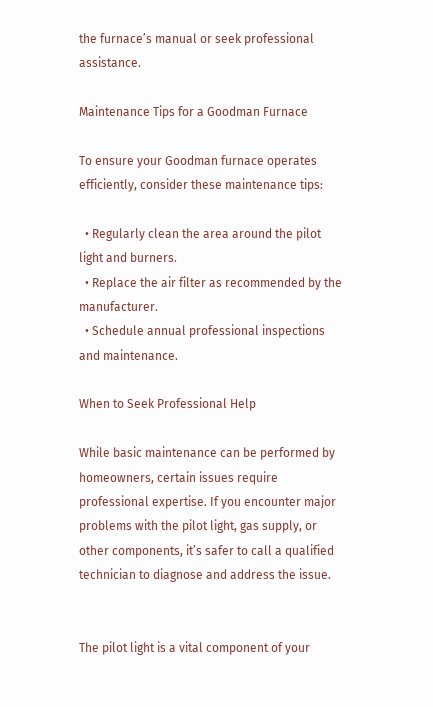the furnace’s manual or seek professional assistance.

Maintenance Tips for a Goodman Furnace

To ensure your Goodman furnace operates efficiently, consider these maintenance tips:

  • Regularly clean the area around the pilot light and burners.
  • Replace the air filter as recommended by the manufacturer.
  • Schedule annual professional inspections and maintenance.

When to Seek Professional Help

While basic maintenance can be performed by homeowners, certain issues require professional expertise. If you encounter major problems with the pilot light, gas supply, or other components, it’s safer to call a qualified technician to diagnose and address the issue.


The pilot light is a vital component of your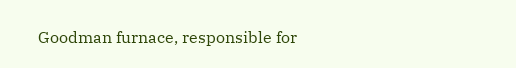Goodman furnace, responsible for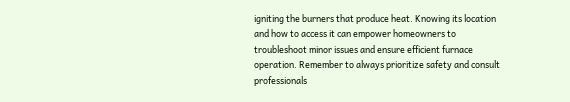igniting the burners that produce heat. Knowing its location and how to access it can empower homeowners to troubleshoot minor issues and ensure efficient furnace operation. Remember to always prioritize safety and consult professionals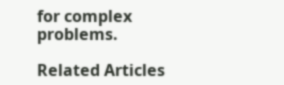for complex problems.

Related Articles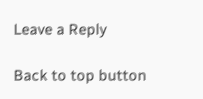Leave a Reply

Back to top button